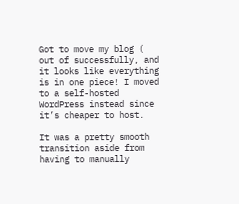Got to move my blog ( out of successfully, and it looks like everything is in one piece! I moved to a self-hosted WordPress instead since it’s cheaper to host.

It was a pretty smooth transition aside from having to manually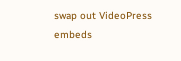swap out VideoPress embeds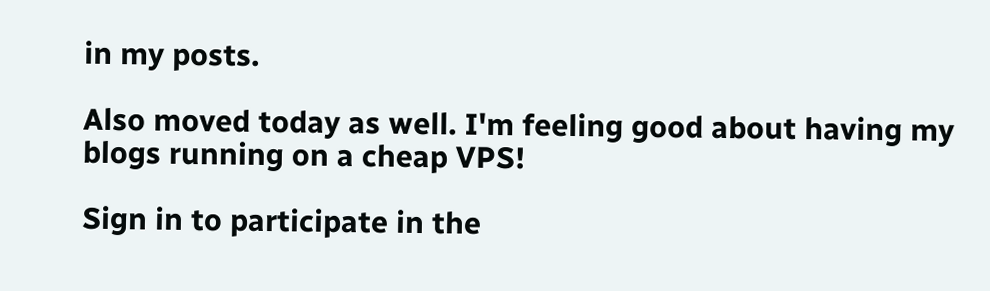in my posts.

Also moved today as well. I'm feeling good about having my blogs running on a cheap VPS!

Sign in to participate in the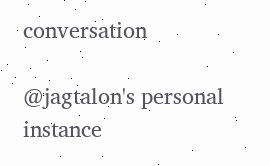conversation

@jagtalon's personal instance